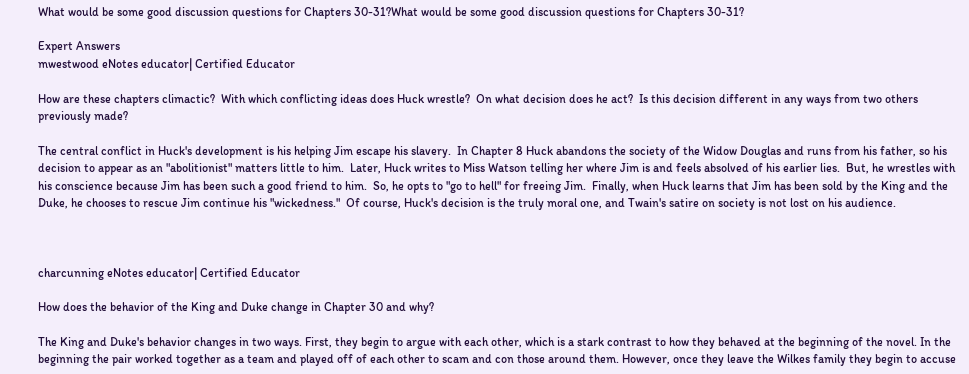What would be some good discussion questions for Chapters 30-31?What would be some good discussion questions for Chapters 30-31?

Expert Answers
mwestwood eNotes educator| Certified Educator

How are these chapters climactic?  With which conflicting ideas does Huck wrestle?  On what decision does he act?  Is this decision different in any ways from two others previously made?

The central conflict in Huck's development is his helping Jim escape his slavery.  In Chapter 8 Huck abandons the society of the Widow Douglas and runs from his father, so his decision to appear as an "abolitionist" matters little to him.  Later, Huck writes to Miss Watson telling her where Jim is and feels absolved of his earlier lies.  But, he wrestles with his conscience because Jim has been such a good friend to him.  So, he opts to "go to hell" for freeing Jim.  Finally, when Huck learns that Jim has been sold by the King and the Duke, he chooses to rescue Jim continue his "wickedness."  Of course, Huck's decision is the truly moral one, and Twain's satire on society is not lost on his audience.



charcunning eNotes educator| Certified Educator

How does the behavior of the King and Duke change in Chapter 30 and why?

The King and Duke's behavior changes in two ways. First, they begin to argue with each other, which is a stark contrast to how they behaved at the beginning of the novel. In the beginning the pair worked together as a team and played off of each other to scam and con those around them. However, once they leave the Wilkes family they begin to accuse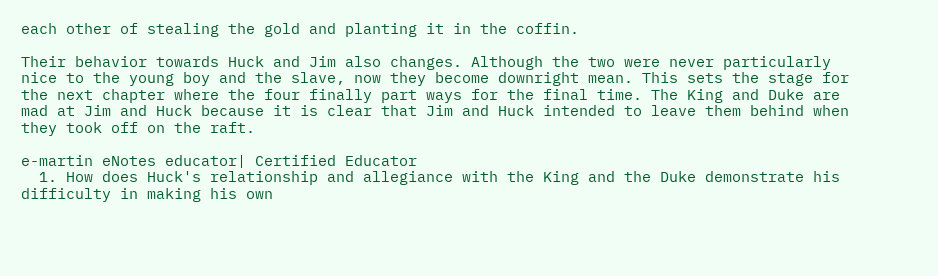each other of stealing the gold and planting it in the coffin.

Their behavior towards Huck and Jim also changes. Although the two were never particularly nice to the young boy and the slave, now they become downright mean. This sets the stage for the next chapter where the four finally part ways for the final time. The King and Duke are mad at Jim and Huck because it is clear that Jim and Huck intended to leave them behind when they took off on the raft.

e-martin eNotes educator| Certified Educator
  1. How does Huck's relationship and allegiance with the King and the Duke demonstrate his difficulty in making his own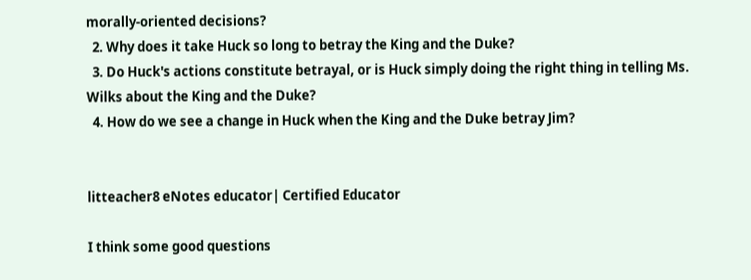morally-oriented decisions?
  2. Why does it take Huck so long to betray the King and the Duke?
  3. Do Huck's actions constitute betrayal, or is Huck simply doing the right thing in telling Ms. Wilks about the King and the Duke?
  4. How do we see a change in Huck when the King and the Duke betray Jim?


litteacher8 eNotes educator| Certified Educator

I think some good questions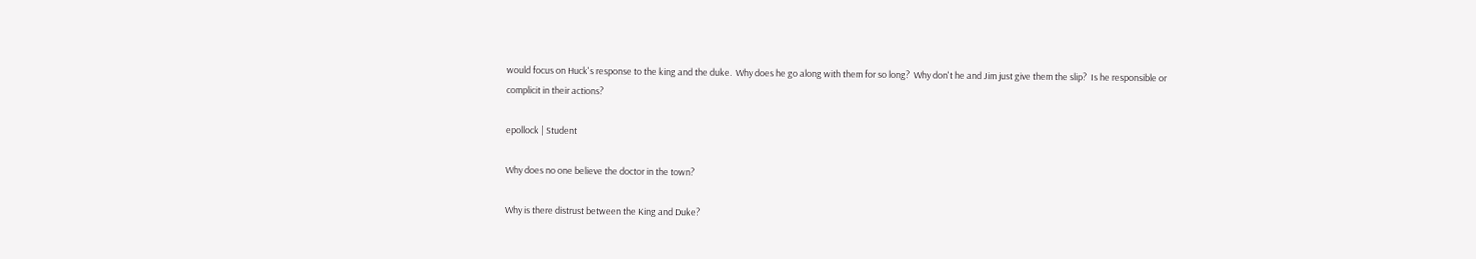would focus on Huck's response to the king and the duke.  Why does he go along with them for so long?  Why don't he and Jim just give them the slip?  Is he responsible or complicit in their actions?

epollock | Student

Why does no one believe the doctor in the town?

Why is there distrust between the King and Duke?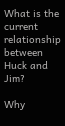What is the current relationship between Huck and Jim?

Why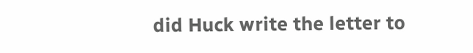did Huck write the letter to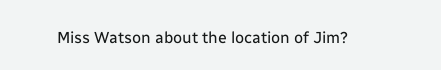Miss Watson about the location of Jim?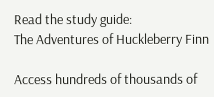Read the study guide:
The Adventures of Huckleberry Finn

Access hundreds of thousands of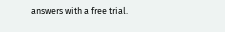answers with a free trial.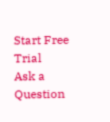Start Free Trial
Ask a Question